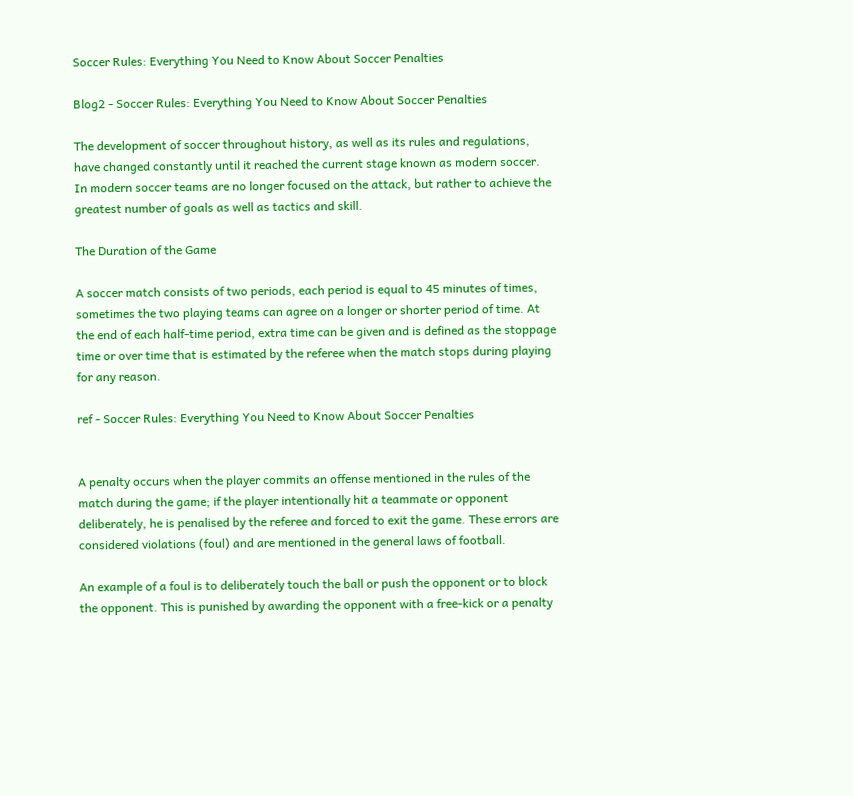Soccer Rules: Everything You Need to Know About Soccer Penalties

Blog2 - Soccer Rules: Everything You Need to Know About Soccer Penalties

The development of soccer throughout history, as well as its rules and regulations, have changed constantly until it reached the current stage known as modern soccer. In modern soccer teams are no longer focused on the attack, but rather to achieve the greatest number of goals as well as tactics and skill.

The Duration of the Game

A soccer match consists of two periods, each period is equal to 45 minutes of times, sometimes the two playing teams can agree on a longer or shorter period of time. At the end of each half-time period, extra time can be given and is defined as the stoppage time or over time that is estimated by the referee when the match stops during playing for any reason.

ref - Soccer Rules: Everything You Need to Know About Soccer Penalties


A penalty occurs when the player commits an offense mentioned in the rules of the match during the game; if the player intentionally hit a teammate or opponent deliberately, he is penalised by the referee and forced to exit the game. These errors are considered violations (foul) and are mentioned in the general laws of football.

An example of a foul is to deliberately touch the ball or push the opponent or to block the opponent. This is punished by awarding the opponent with a free-kick or a penalty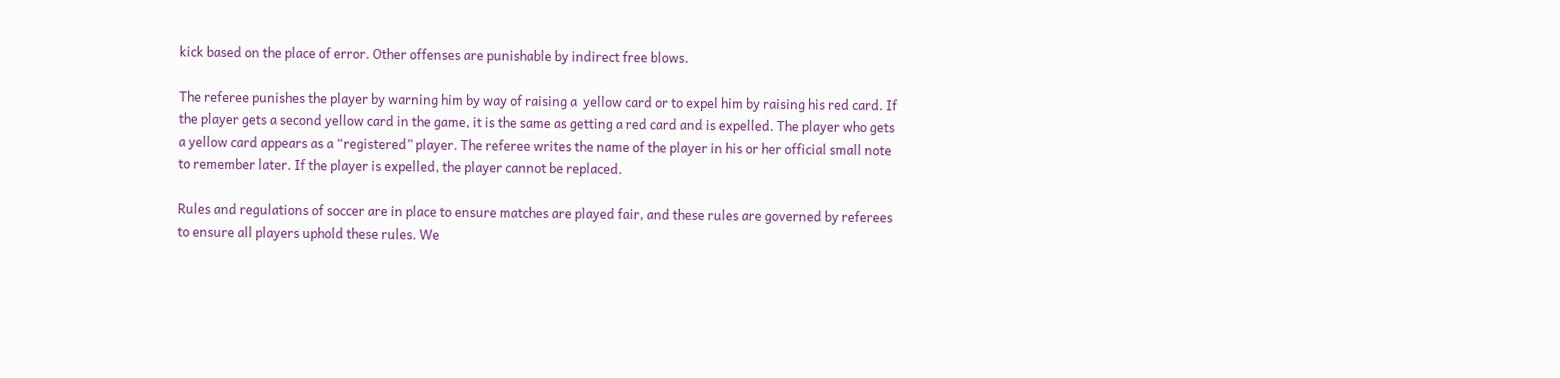kick based on the place of error. Other offenses are punishable by indirect free blows.

The referee punishes the player by warning him by way of raising a  yellow card or to expel him by raising his red card. If the player gets a second yellow card in the game, it is the same as getting a red card and is expelled. The player who gets a yellow card appears as a “registered” player. The referee writes the name of the player in his or her official small note to remember later. If the player is expelled, the player cannot be replaced.

Rules and regulations of soccer are in place to ensure matches are played fair, and these rules are governed by referees to ensure all players uphold these rules. We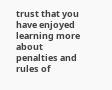trust that you have enjoyed learning more about penalties and rules of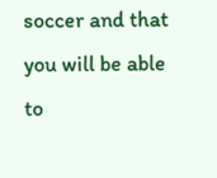soccer and that you will be able to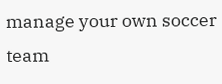manage your own soccer team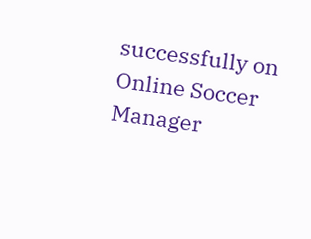successfully on Online Soccer Manager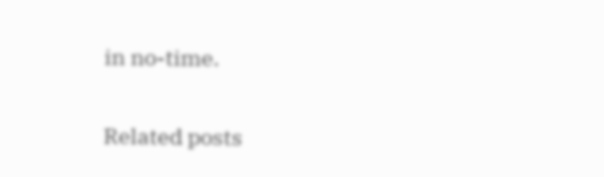in no-time.

Related posts